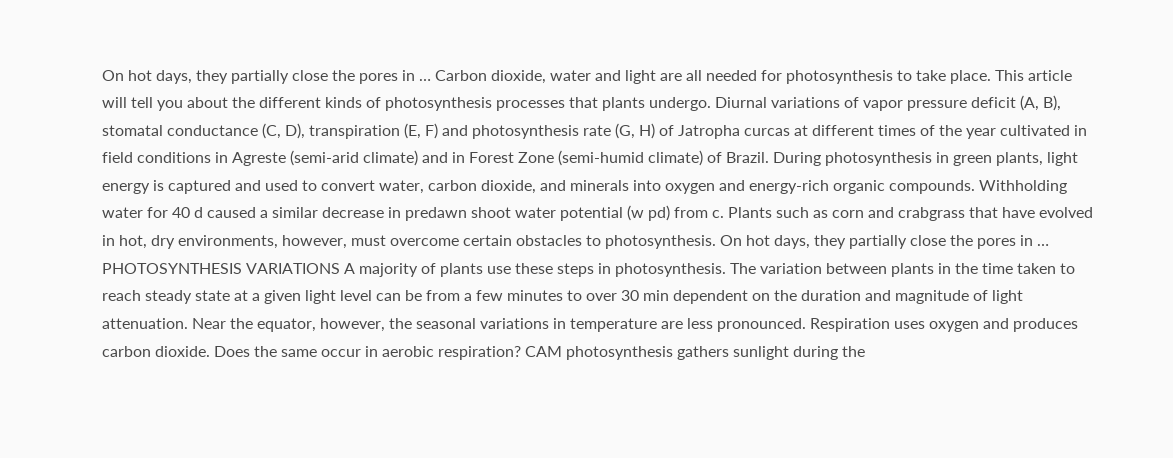On hot days, they partially close the pores in … Carbon dioxide, water and light are all needed for photosynthesis to take place. This article will tell you about the different kinds of photosynthesis processes that plants undergo. Diurnal variations of vapor pressure deficit (A, B), stomatal conductance (C, D), transpiration (E, F) and photosynthesis rate (G, H) of Jatropha curcas at different times of the year cultivated in field conditions in Agreste (semi-arid climate) and in Forest Zone (semi-humid climate) of Brazil. During photosynthesis in green plants, light energy is captured and used to convert water, carbon dioxide, and minerals into oxygen and energy-rich organic compounds. Withholding water for 40 d caused a similar decrease in predawn shoot water potential (w pd) from c. Plants such as corn and crabgrass that have evolved in hot, dry environments, however, must overcome certain obstacles to photosynthesis. On hot days, they partially close the pores in … PHOTOSYNTHESIS VARIATIONS A majority of plants use these steps in photosynthesis. The variation between plants in the time taken to reach steady state at a given light level can be from a few minutes to over 30 min dependent on the duration and magnitude of light attenuation. Near the equator, however, the seasonal variations in temperature are less pronounced. Respiration uses oxygen and produces carbon dioxide. Does the same occur in aerobic respiration? CAM photosynthesis gathers sunlight during the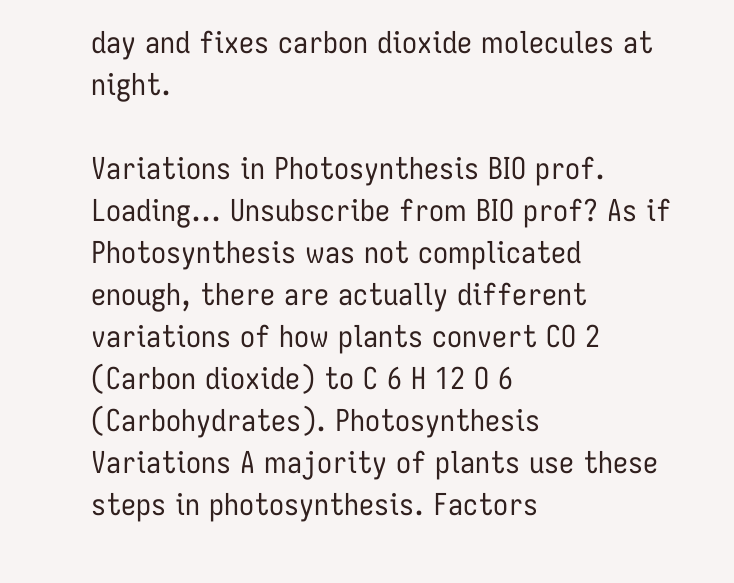day and fixes carbon dioxide molecules at night.

Variations in Photosynthesis BIO prof. Loading... Unsubscribe from BIO prof? As if Photosynthesis was not complicated enough, there are actually different variations of how plants convert CO 2 (Carbon dioxide) to C 6 H 12 O 6 (Carbohydrates). Photosynthesis Variations A majority of plants use these steps in photosynthesis. Factors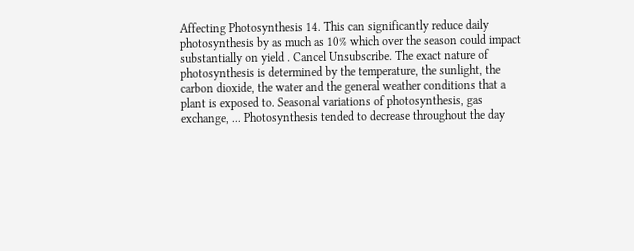Affecting Photosynthesis 14. This can significantly reduce daily photosynthesis by as much as 10% which over the season could impact substantially on yield . Cancel Unsubscribe. The exact nature of photosynthesis is determined by the temperature, the sunlight, the carbon dioxide, the water and the general weather conditions that a plant is exposed to. Seasonal variations of photosynthesis, gas exchange, ... Photosynthesis tended to decrease throughout the day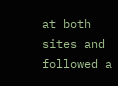at both sites and followed a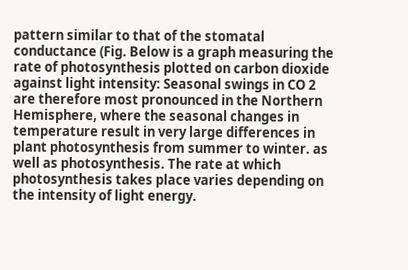pattern similar to that of the stomatal conductance (Fig. Below is a graph measuring the rate of photosynthesis plotted on carbon dioxide against light intensity: Seasonal swings in CO 2 are therefore most pronounced in the Northern Hemisphere, where the seasonal changes in temperature result in very large differences in plant photosynthesis from summer to winter. as well as photosynthesis. The rate at which photosynthesis takes place varies depending on the intensity of light energy.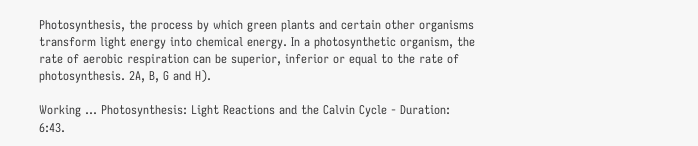Photosynthesis, the process by which green plants and certain other organisms transform light energy into chemical energy. In a photosynthetic organism, the rate of aerobic respiration can be superior, inferior or equal to the rate of photosynthesis. 2A, B, G and H).

Working ... Photosynthesis: Light Reactions and the Calvin Cycle - Duration: 6:43.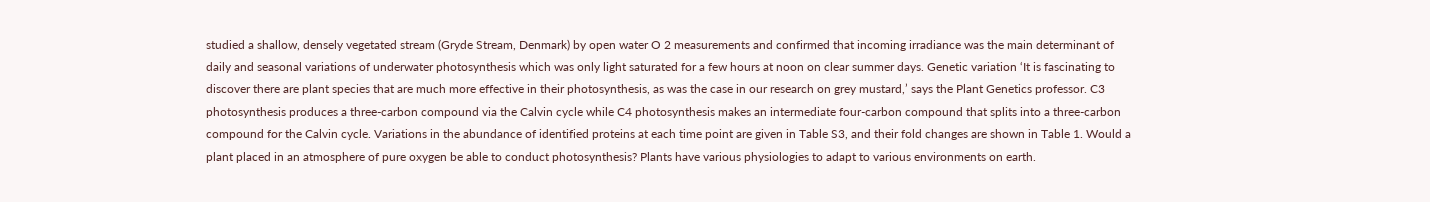studied a shallow, densely vegetated stream (Gryde Stream, Denmark) by open water O 2 measurements and confirmed that incoming irradiance was the main determinant of daily and seasonal variations of underwater photosynthesis which was only light saturated for a few hours at noon on clear summer days. Genetic variation ‘It is fascinating to discover there are plant species that are much more effective in their photosynthesis, as was the case in our research on grey mustard,’ says the Plant Genetics professor. C3 photosynthesis produces a three-carbon compound via the Calvin cycle while C4 photosynthesis makes an intermediate four-carbon compound that splits into a three-carbon compound for the Calvin cycle. Variations in the abundance of identified proteins at each time point are given in Table S3, and their fold changes are shown in Table 1. Would a plant placed in an atmosphere of pure oxygen be able to conduct photosynthesis? Plants have various physiologies to adapt to various environments on earth.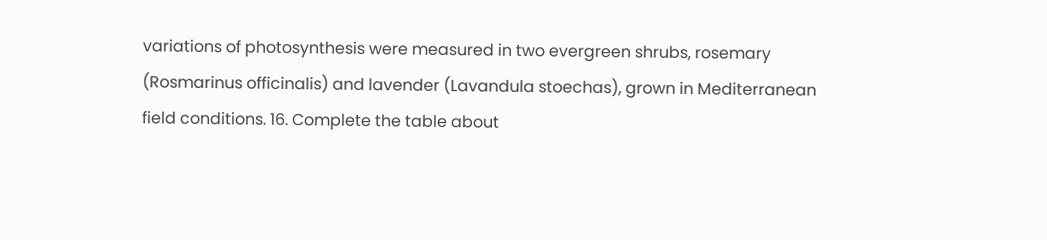variations of photosynthesis were measured in two evergreen shrubs, rosemary (Rosmarinus officinalis) and lavender (Lavandula stoechas), grown in Mediterranean field conditions. 16. Complete the table about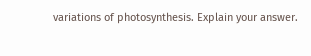variations of photosynthesis. Explain your answer.